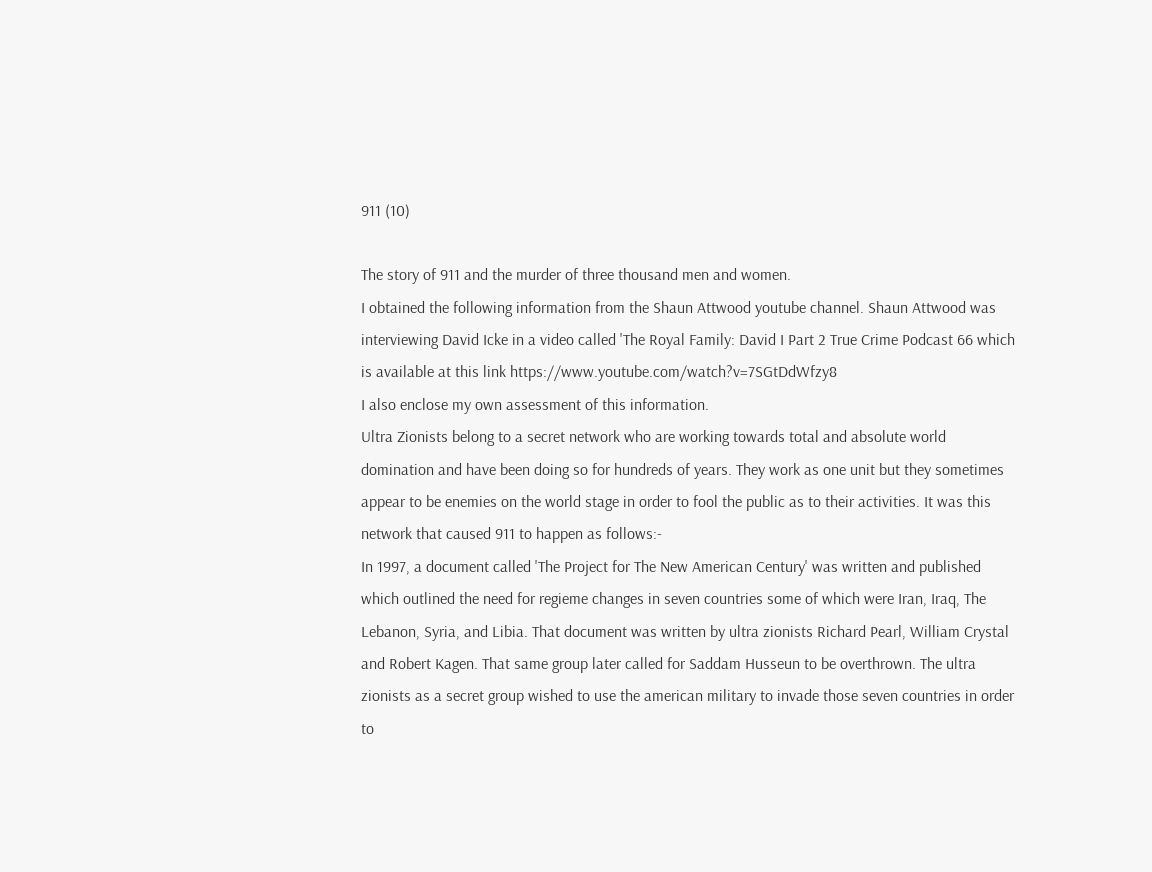911 (10)

The story of 911 and the murder of three thousand men and women.
I obtained the following information from the Shaun Attwood youtube channel. Shaun Attwood was interviewing David Icke in a video called 'The Royal Family: David I Part 2 True Crime Podcast 66 which is available at this link https://www.youtube.com/watch?v=7SGtDdWfzy8
I also enclose my own assessment of this information.
Ultra Zionists belong to a secret network who are working towards total and absolute world domination and have been doing so for hundreds of years. They work as one unit but they sometimes appear to be enemies on the world stage in order to fool the public as to their activities. It was this network that caused 911 to happen as follows:-
In 1997, a document called 'The Project for The New American Century' was written and published which outlined the need for regieme changes in seven countries some of which were Iran, Iraq, The Lebanon, Syria, and Libia. That document was written by ultra zionists Richard Pearl, William Crystal and Robert Kagen. That same group later called for Saddam Husseun to be overthrown. The ultra zionists as a secret group wished to use the american military to invade those seven countries in order to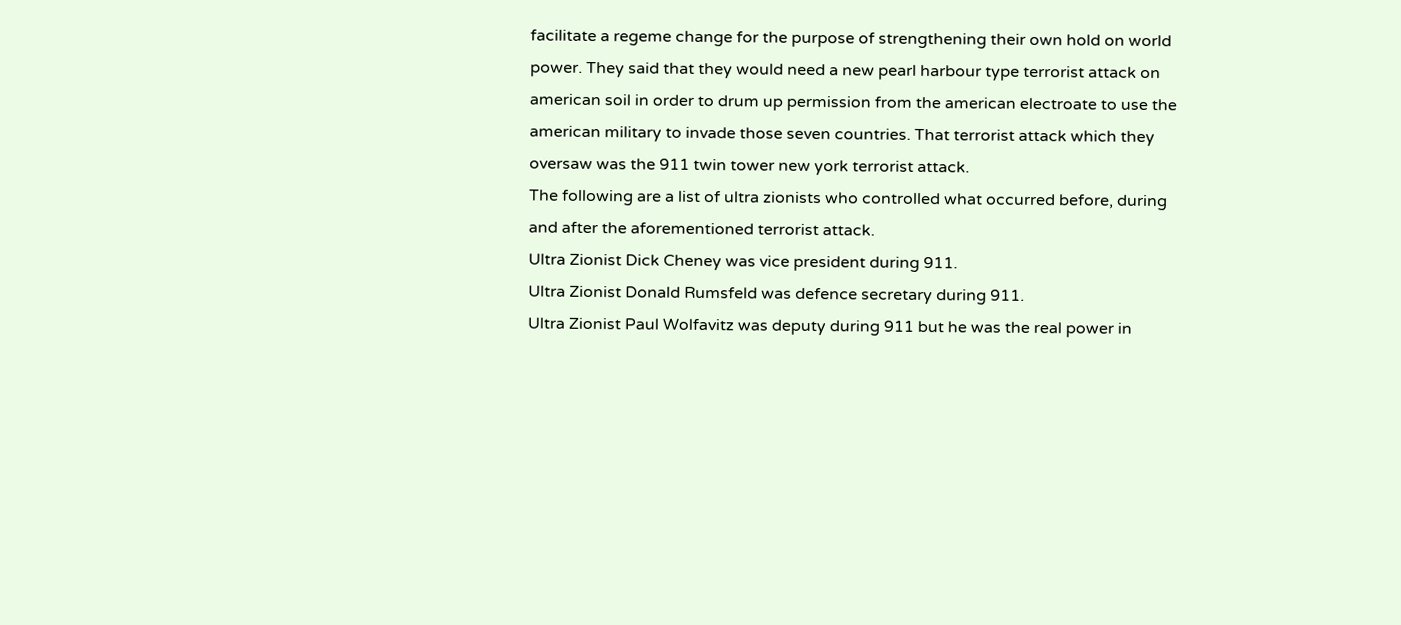facilitate a regeme change for the purpose of strengthening their own hold on world power. They said that they would need a new pearl harbour type terrorist attack on american soil in order to drum up permission from the american electroate to use the american military to invade those seven countries. That terrorist attack which they oversaw was the 911 twin tower new york terrorist attack.
The following are a list of ultra zionists who controlled what occurred before, during and after the aforementioned terrorist attack.
Ultra Zionist Dick Cheney was vice president during 911.
Ultra Zionist Donald Rumsfeld was defence secretary during 911.
Ultra Zionist Paul Wolfavitz was deputy during 911 but he was the real power in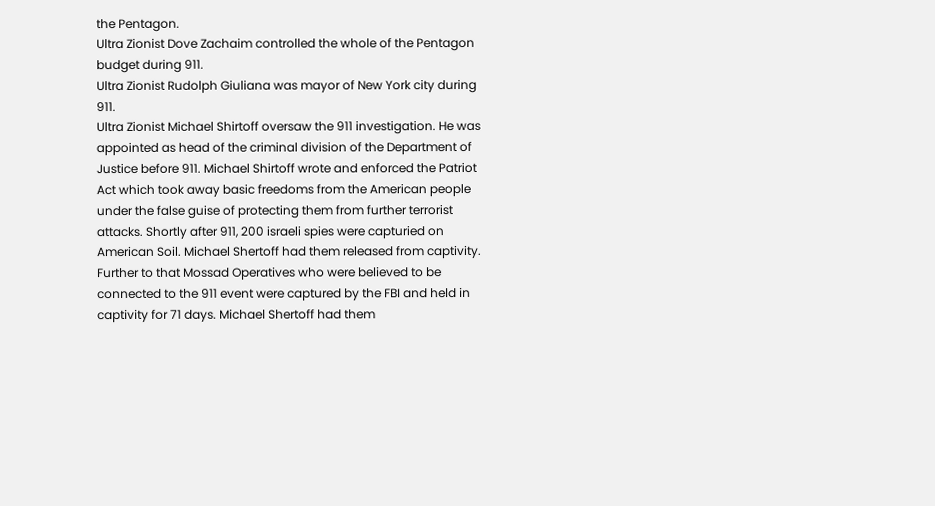the Pentagon.
Ultra Zionist Dove Zachaim controlled the whole of the Pentagon budget during 911.
Ultra Zionist Rudolph Giuliana was mayor of New York city during 911.
Ultra Zionist Michael Shirtoff oversaw the 911 investigation. He was appointed as head of the criminal division of the Department of Justice before 911. Michael Shirtoff wrote and enforced the Patriot Act which took away basic freedoms from the American people under the false guise of protecting them from further terrorist attacks. Shortly after 911, 200 israeli spies were capturied on American Soil. Michael Shertoff had them released from captivity. Further to that Mossad Operatives who were believed to be connected to the 911 event were captured by the FBI and held in captivity for 71 days. Michael Shertoff had them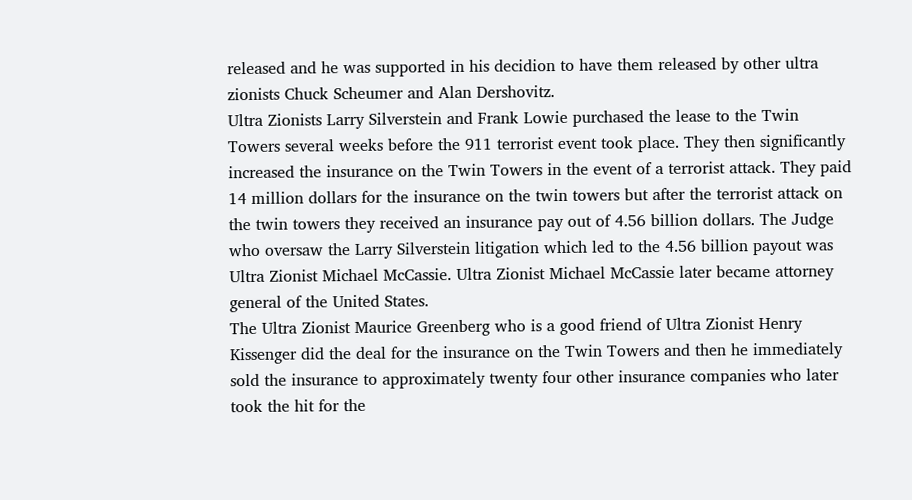released and he was supported in his decidion to have them released by other ultra zionists Chuck Scheumer and Alan Dershovitz.
Ultra Zionists Larry Silverstein and Frank Lowie purchased the lease to the Twin Towers several weeks before the 911 terrorist event took place. They then significantly increased the insurance on the Twin Towers in the event of a terrorist attack. They paid 14 million dollars for the insurance on the twin towers but after the terrorist attack on the twin towers they received an insurance pay out of 4.56 billion dollars. The Judge who oversaw the Larry Silverstein litigation which led to the 4.56 billion payout was Ultra Zionist Michael McCassie. Ultra Zionist Michael McCassie later became attorney general of the United States.
The Ultra Zionist Maurice Greenberg who is a good friend of Ultra Zionist Henry Kissenger did the deal for the insurance on the Twin Towers and then he immediately sold the insurance to approximately twenty four other insurance companies who later took the hit for the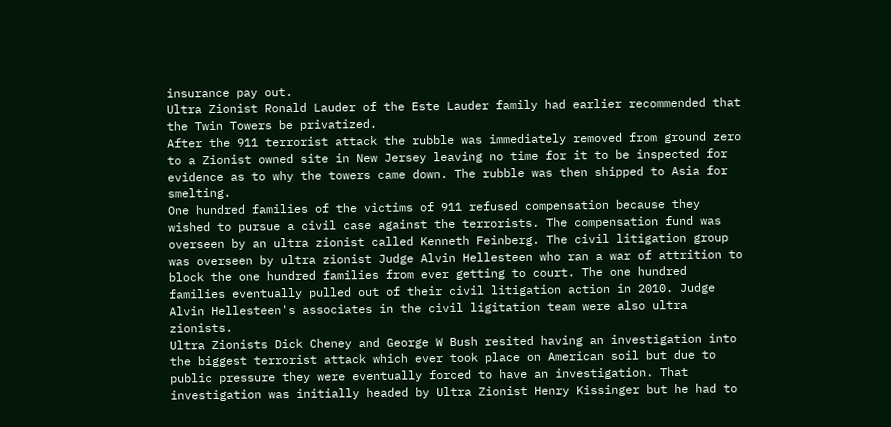insurance pay out.
Ultra Zionist Ronald Lauder of the Este Lauder family had earlier recommended that the Twin Towers be privatized.
After the 911 terrorist attack the rubble was immediately removed from ground zero to a Zionist owned site in New Jersey leaving no time for it to be inspected for evidence as to why the towers came down. The rubble was then shipped to Asia for smelting.
One hundred families of the victims of 911 refused compensation because they wished to pursue a civil case against the terrorists. The compensation fund was overseen by an ultra zionist called Kenneth Feinberg. The civil litigation group was overseen by ultra zionist Judge Alvin Hellesteen who ran a war of attrition to block the one hundred families from ever getting to court. The one hundred families eventually pulled out of their civil litigation action in 2010. Judge Alvin Hellesteen's associates in the civil ligitation team were also ultra zionists.
Ultra Zionists Dick Cheney and George W Bush resited having an investigation into the biggest terrorist attack which ever took place on American soil but due to public pressure they were eventually forced to have an investigation. That investigation was initially headed by Ultra Zionist Henry Kissinger but he had to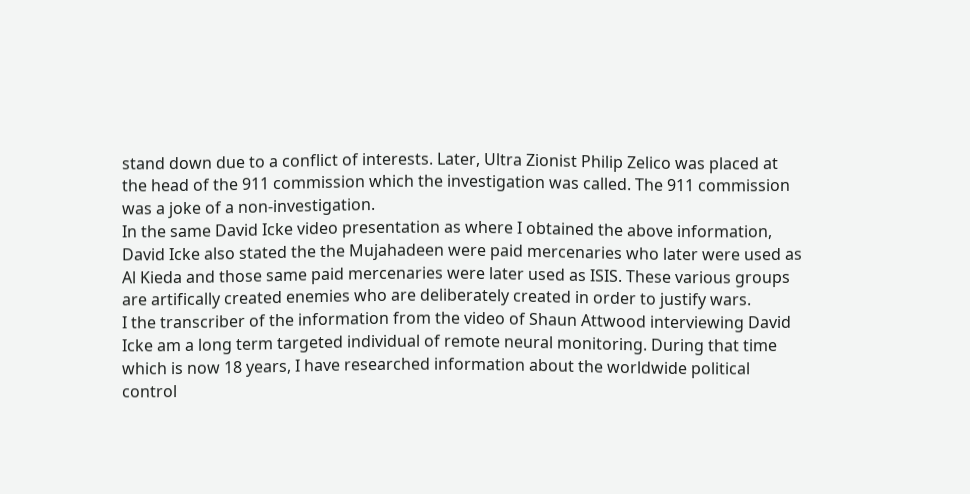stand down due to a conflict of interests. Later, Ultra Zionist Philip Zelico was placed at the head of the 911 commission which the investigation was called. The 911 commission was a joke of a non-investigation.
In the same David Icke video presentation as where I obtained the above information, David Icke also stated the the Mujahadeen were paid mercenaries who later were used as Al Kieda and those same paid mercenaries were later used as ISIS. These various groups are artifically created enemies who are deliberately created in order to justify wars.
I the transcriber of the information from the video of Shaun Attwood interviewing David Icke am a long term targeted individual of remote neural monitoring. During that time which is now 18 years, I have researched information about the worldwide political control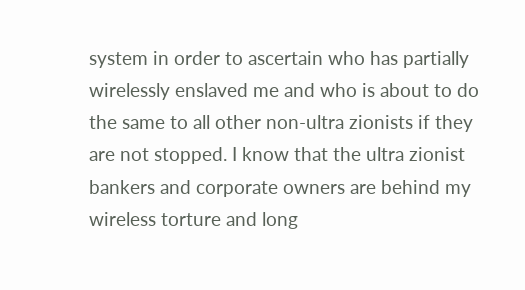system in order to ascertain who has partially wirelessly enslaved me and who is about to do the same to all other non-ultra zionists if they are not stopped. I know that the ultra zionist bankers and corporate owners are behind my wireless torture and long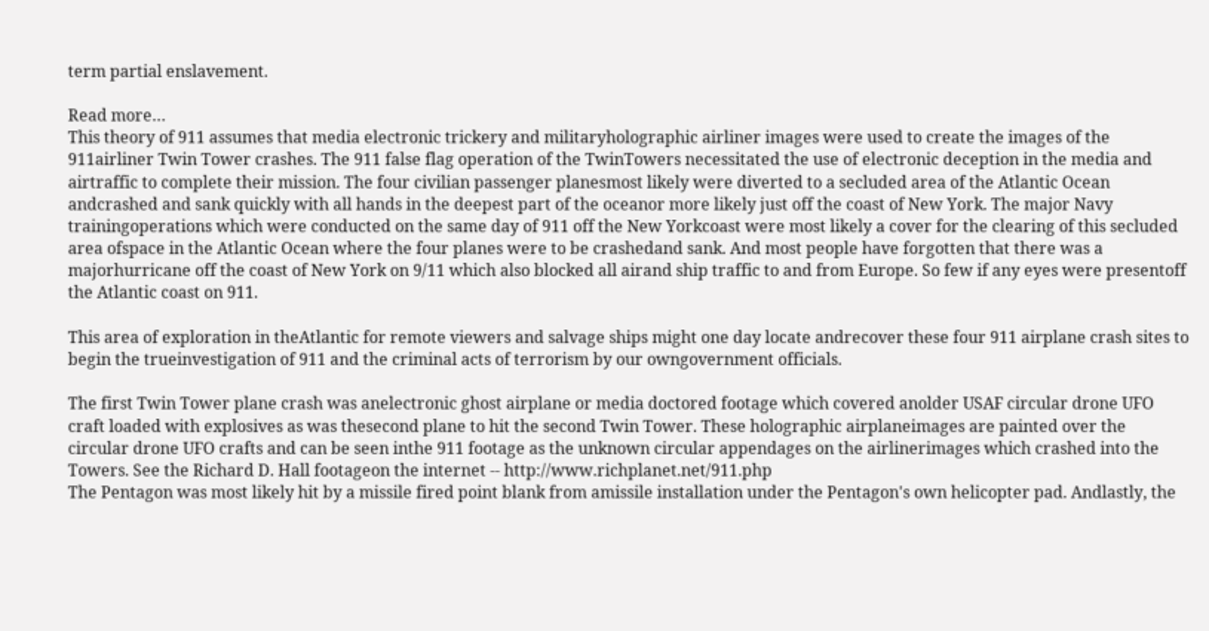term partial enslavement.

Read more…
This theory of 911 assumes that media electronic trickery and militaryholographic airliner images were used to create the images of the 911airliner Twin Tower crashes. The 911 false flag operation of the TwinTowers necessitated the use of electronic deception in the media and airtraffic to complete their mission. The four civilian passenger planesmost likely were diverted to a secluded area of the Atlantic Ocean andcrashed and sank quickly with all hands in the deepest part of the oceanor more likely just off the coast of New York. The major Navy trainingoperations which were conducted on the same day of 911 off the New Yorkcoast were most likely a cover for the clearing of this secluded area ofspace in the Atlantic Ocean where the four planes were to be crashedand sank. And most people have forgotten that there was a majorhurricane off the coast of New York on 9/11 which also blocked all airand ship traffic to and from Europe. So few if any eyes were presentoff the Atlantic coast on 911.

This area of exploration in theAtlantic for remote viewers and salvage ships might one day locate andrecover these four 911 airplane crash sites to begin the trueinvestigation of 911 and the criminal acts of terrorism by our owngovernment officials.

The first Twin Tower plane crash was anelectronic ghost airplane or media doctored footage which covered anolder USAF circular drone UFO craft loaded with explosives as was thesecond plane to hit the second Twin Tower. These holographic airplaneimages are painted over the circular drone UFO crafts and can be seen inthe 911 footage as the unknown circular appendages on the airlinerimages which crashed into the Towers. See the Richard D. Hall footageon the internet -- http://www.richplanet.net/911.php
The Pentagon was most likely hit by a missile fired point blank from amissile installation under the Pentagon's own helicopter pad. Andlastly, the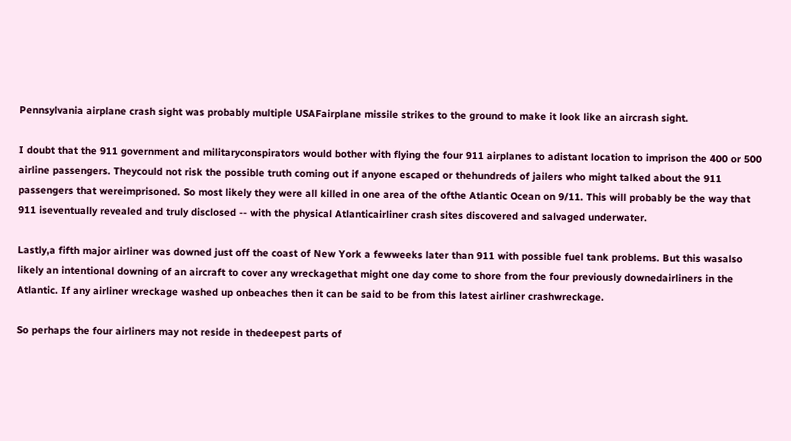Pennsylvania airplane crash sight was probably multiple USAFairplane missile strikes to the ground to make it look like an aircrash sight.

I doubt that the 911 government and militaryconspirators would bother with flying the four 911 airplanes to adistant location to imprison the 400 or 500 airline passengers. Theycould not risk the possible truth coming out if anyone escaped or thehundreds of jailers who might talked about the 911 passengers that wereimprisoned. So most likely they were all killed in one area of the ofthe Atlantic Ocean on 9/11. This will probably be the way that 911 iseventually revealed and truly disclosed -- with the physical Atlanticairliner crash sites discovered and salvaged underwater.

Lastly,a fifth major airliner was downed just off the coast of New York a fewweeks later than 911 with possible fuel tank problems. But this wasalso likely an intentional downing of an aircraft to cover any wreckagethat might one day come to shore from the four previously downedairliners in the Atlantic. If any airliner wreckage washed up onbeaches then it can be said to be from this latest airliner crashwreckage.

So perhaps the four airliners may not reside in thedeepest parts of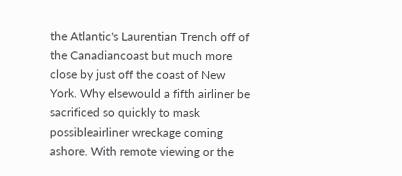the Atlantic's Laurentian Trench off of the Canadiancoast but much more close by just off the coast of New York. Why elsewould a fifth airliner be sacrificed so quickly to mask possibleairliner wreckage coming ashore. With remote viewing or the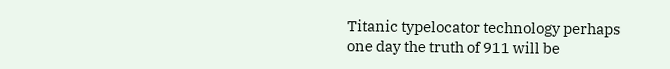Titanic typelocator technology perhaps one day the truth of 911 will be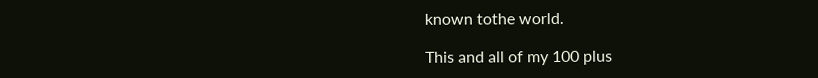known tothe world.

This and all of my 100 plus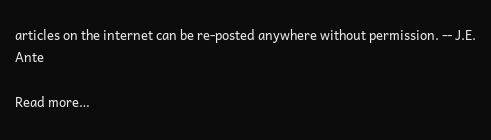articles on the internet can be re-posted anywhere without permission. -- J.E. Ante

Read more…